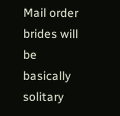Mail order brides will be basically solitary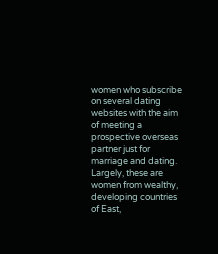women who subscribe on several dating websites with the aim of meeting a prospective overseas partner just for marriage and dating. Largely, these are women from wealthy, developing countries of East,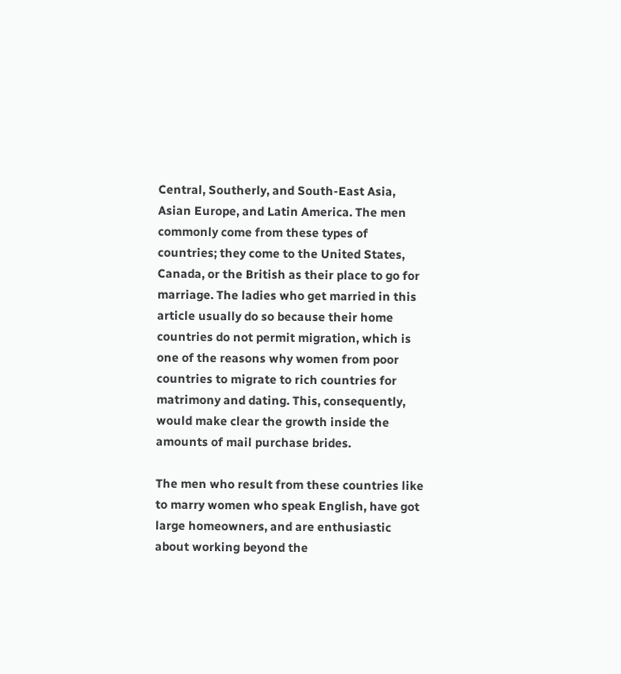Central, Southerly, and South-East Asia, Asian Europe, and Latin America. The men commonly come from these types of countries; they come to the United States, Canada, or the British as their place to go for marriage. The ladies who get married in this article usually do so because their home countries do not permit migration, which is one of the reasons why women from poor countries to migrate to rich countries for matrimony and dating. This, consequently, would make clear the growth inside the amounts of mail purchase brides.

The men who result from these countries like to marry women who speak English, have got large homeowners, and are enthusiastic about working beyond the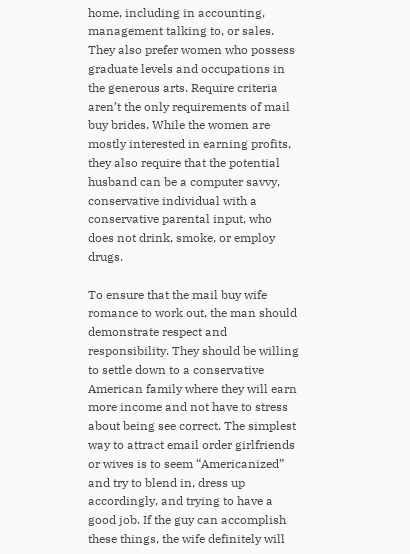home, including in accounting, management talking to, or sales. They also prefer women who possess graduate levels and occupations in the generous arts. Require criteria aren’t the only requirements of mail buy brides. While the women are mostly interested in earning profits, they also require that the potential husband can be a computer savvy, conservative individual with a conservative parental input, who does not drink, smoke, or employ drugs.

To ensure that the mail buy wife romance to work out, the man should demonstrate respect and responsibility. They should be willing to settle down to a conservative American family where they will earn more income and not have to stress about being see correct. The simplest way to attract email order girlfriends or wives is to seem “Americanized” and try to blend in, dress up accordingly, and trying to have a good job. If the guy can accomplish these things, the wife definitely will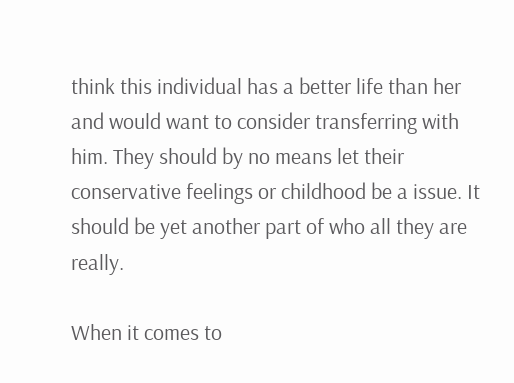think this individual has a better life than her and would want to consider transferring with him. They should by no means let their conservative feelings or childhood be a issue. It should be yet another part of who all they are really.

When it comes to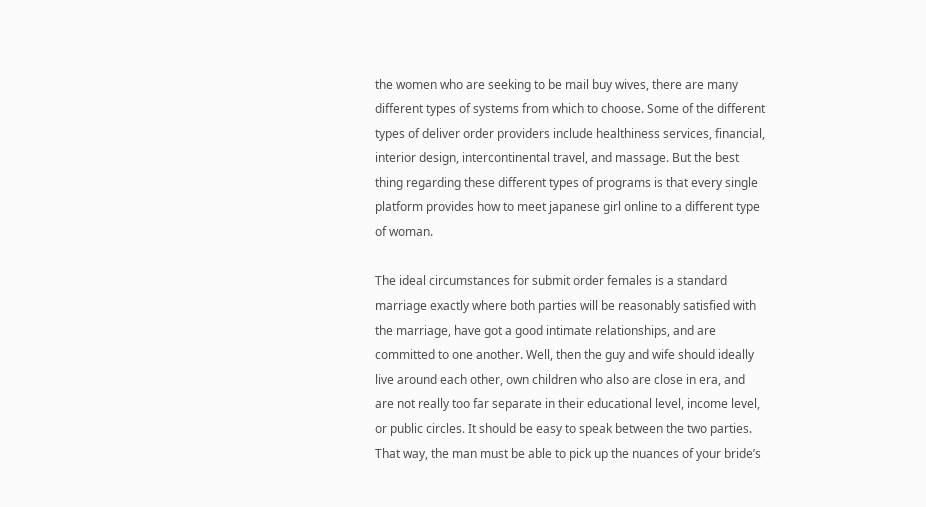the women who are seeking to be mail buy wives, there are many different types of systems from which to choose. Some of the different types of deliver order providers include healthiness services, financial, interior design, intercontinental travel, and massage. But the best thing regarding these different types of programs is that every single platform provides how to meet japanese girl online to a different type of woman.

The ideal circumstances for submit order females is a standard marriage exactly where both parties will be reasonably satisfied with the marriage, have got a good intimate relationships, and are committed to one another. Well, then the guy and wife should ideally live around each other, own children who also are close in era, and are not really too far separate in their educational level, income level, or public circles. It should be easy to speak between the two parties. That way, the man must be able to pick up the nuances of your bride’s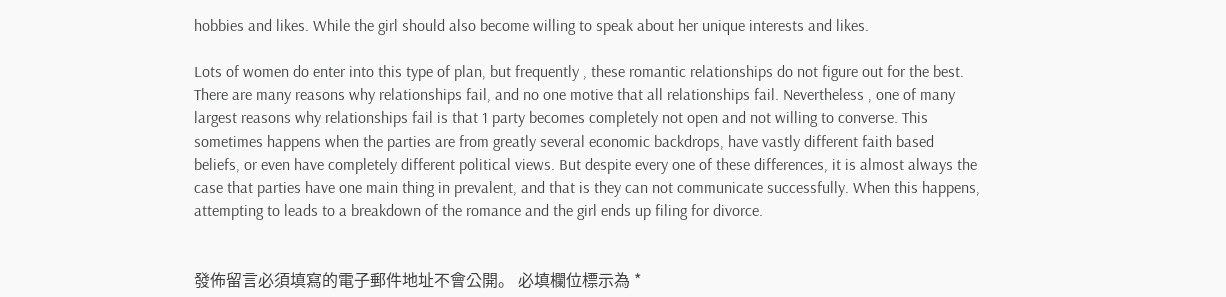hobbies and likes. While the girl should also become willing to speak about her unique interests and likes.

Lots of women do enter into this type of plan, but frequently , these romantic relationships do not figure out for the best. There are many reasons why relationships fail, and no one motive that all relationships fail. Nevertheless , one of many largest reasons why relationships fail is that 1 party becomes completely not open and not willing to converse. This sometimes happens when the parties are from greatly several economic backdrops, have vastly different faith based beliefs, or even have completely different political views. But despite every one of these differences, it is almost always the case that parties have one main thing in prevalent, and that is they can not communicate successfully. When this happens, attempting to leads to a breakdown of the romance and the girl ends up filing for divorce.


發佈留言必須填寫的電子郵件地址不會公開。 必填欄位標示為 *